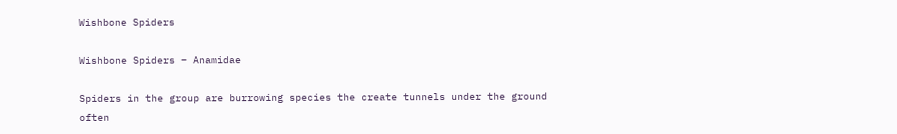Wishbone Spiders

Wishbone Spiders – Anamidae

Spiders in the group are burrowing species the create tunnels under the ground often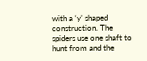with a ‘y’ shaped construction. The spiders use one shaft to hunt from and the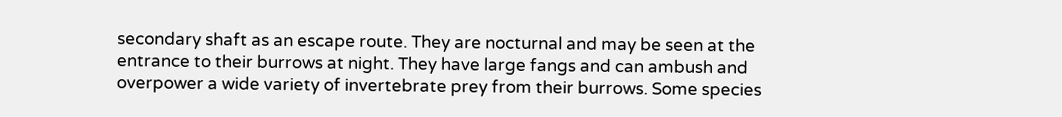secondary shaft as an escape route. They are nocturnal and may be seen at the entrance to their burrows at night. They have large fangs and can ambush and overpower a wide variety of invertebrate prey from their burrows. Some species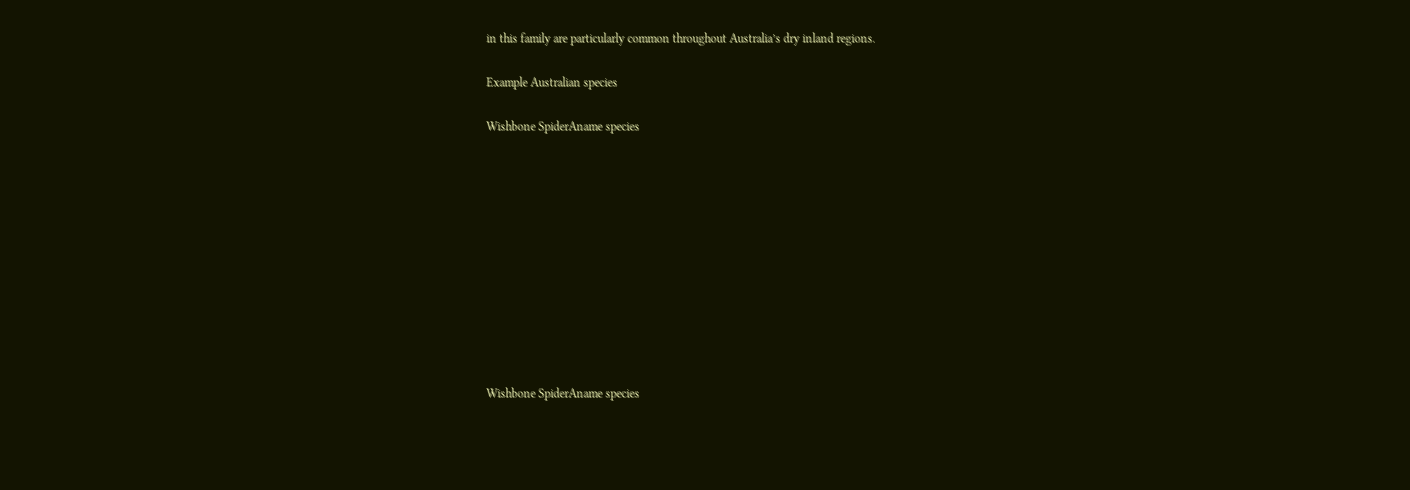in this family are particularly common throughout Australia’s dry inland regions.

Example Australian species

Wishbone SpiderAname species











Wishbone SpiderAname species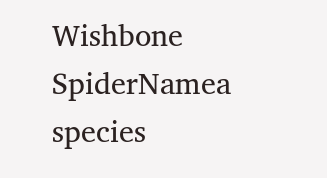Wishbone SpiderNamea species